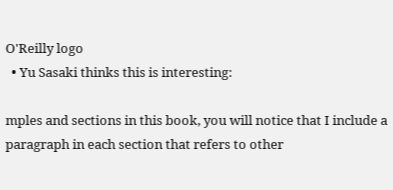O'Reilly logo
  • Yu Sasaki thinks this is interesting:

mples and sections in this book, you will notice that I include a paragraph in each section that refers to other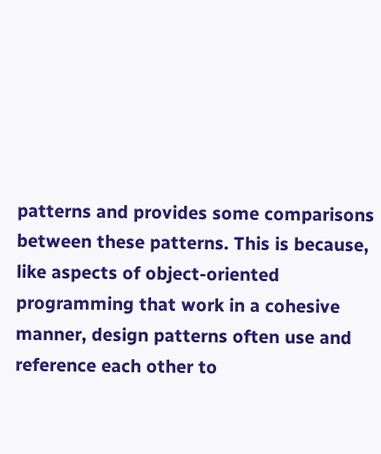patterns and provides some comparisons between these patterns. This is because, like aspects of object-oriented programming that work in a cohesive manner, design patterns often use and reference each other to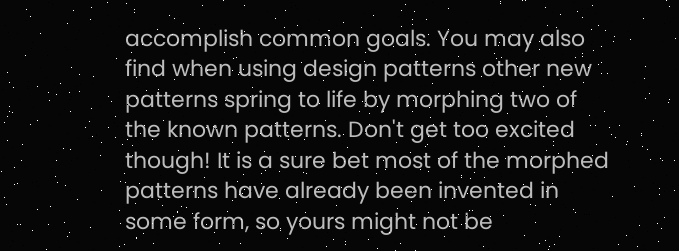accomplish common goals. You may also find when using design patterns other new patterns spring to life by morphing two of the known patterns. Don't get too excited though! It is a sure bet most of the morphed patterns have already been invented in some form, so yours might not be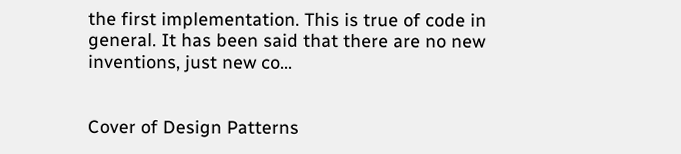the first implementation. This is true of code in general. It has been said that there are no new inventions, just new co...


Cover of Design Patterns